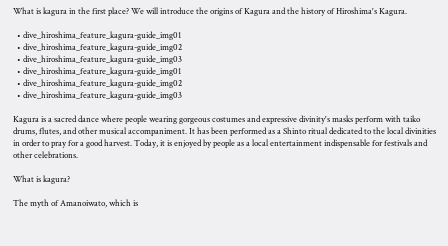What is kagura in the first place? We will introduce the origins of Kagura and the history of Hiroshima's Kagura.

  • dive_hiroshima_feature_kagura-guide_img01
  • dive_hiroshima_feature_kagura-guide_img02
  • dive_hiroshima_feature_kagura-guide_img03
  • dive_hiroshima_feature_kagura-guide_img01
  • dive_hiroshima_feature_kagura-guide_img02
  • dive_hiroshima_feature_kagura-guide_img03

Kagura is a sacred dance where people wearing gorgeous costumes and expressive divinity's masks perform with taiko drums, flutes, and other musical accompaniment. It has been performed as a Shinto ritual dedicated to the local divinities in order to pray for a good harvest. Today, it is enjoyed by people as a local entertainment indispensable for festivals and other celebrations.

What is kagura?

The myth of Amanoiwato, which is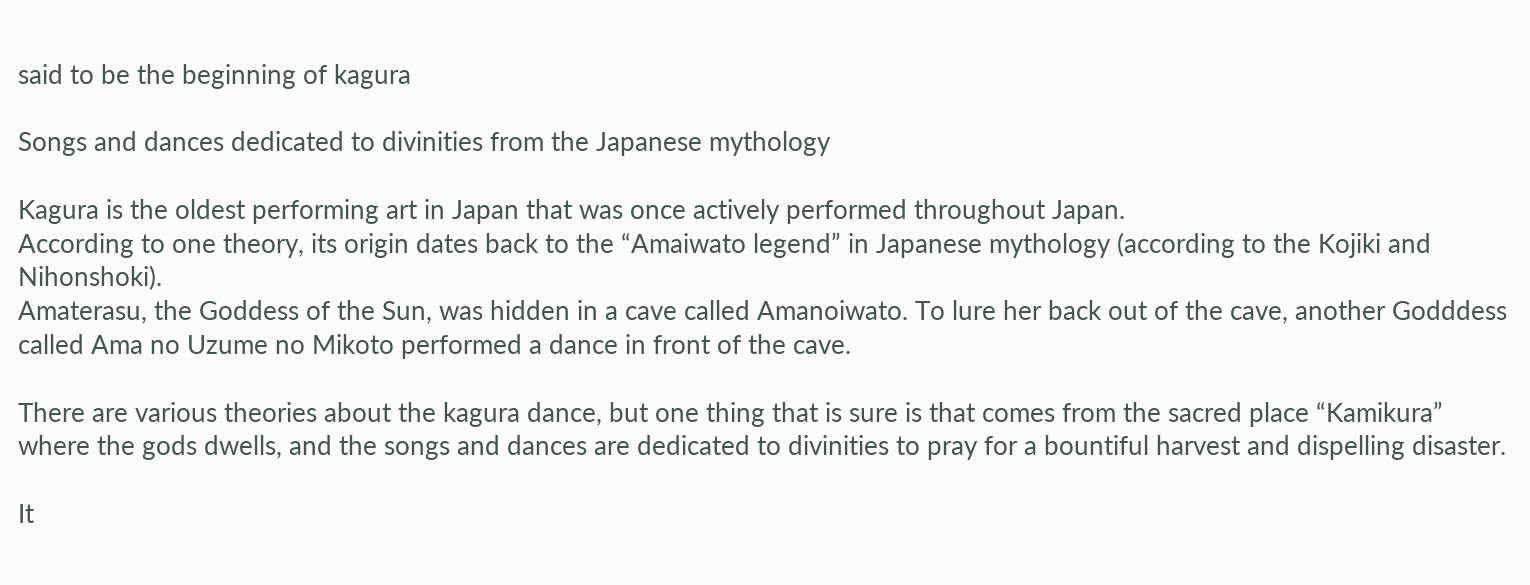said to be the beginning of kagura

Songs and dances dedicated to divinities from the Japanese mythology

Kagura is the oldest performing art in Japan that was once actively performed throughout Japan.
According to one theory, its origin dates back to the “Amaiwato legend” in Japanese mythology (according to the Kojiki and Nihonshoki).
Amaterasu, the Goddess of the Sun, was hidden in a cave called Amanoiwato. To lure her back out of the cave, another Godddess called Ama no Uzume no Mikoto performed a dance in front of the cave.

There are various theories about the kagura dance, but one thing that is sure is that comes from the sacred place “Kamikura” where the gods dwells, and the songs and dances are dedicated to divinities to pray for a bountiful harvest and dispelling disaster.

It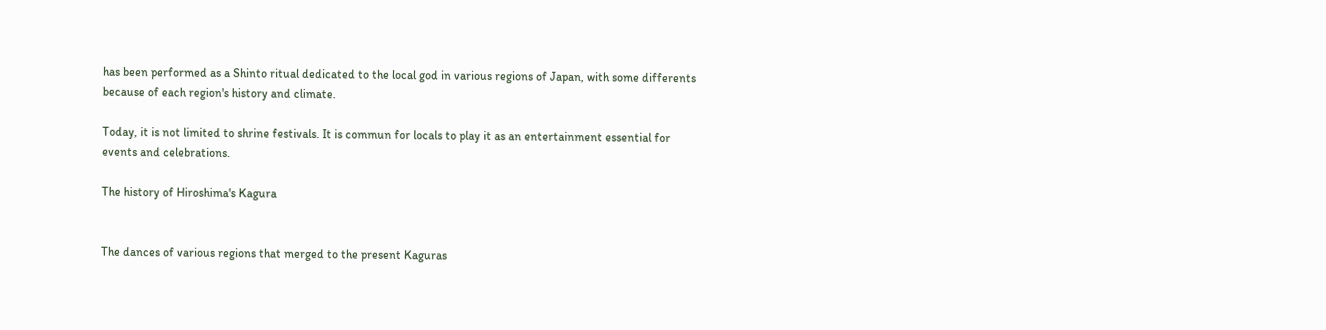has been performed as a Shinto ritual dedicated to the local god in various regions of Japan, with some differents because of each region's history and climate.

Today, it is not limited to shrine festivals. It is commun for locals to play it as an entertainment essential for events and celebrations.

The history of Hiroshima's Kagura


The dances of various regions that merged to the present Kaguras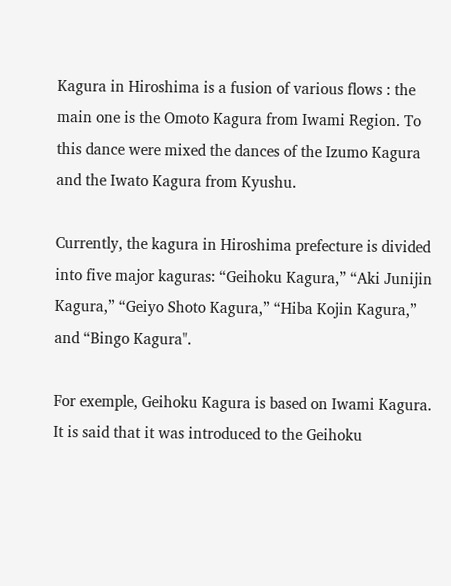Kagura in Hiroshima is a fusion of various flows : the main one is the Omoto Kagura from Iwami Region. To this dance were mixed the dances of the Izumo Kagura and the Iwato Kagura from Kyushu.

Currently, the kagura in Hiroshima prefecture is divided into five major kaguras: “Geihoku Kagura,” “Aki Junijin Kagura,” “Geiyo Shoto Kagura,” “Hiba Kojin Kagura,” and “Bingo Kagura".

For exemple, Geihoku Kagura is based on Iwami Kagura. It is said that it was introduced to the Geihoku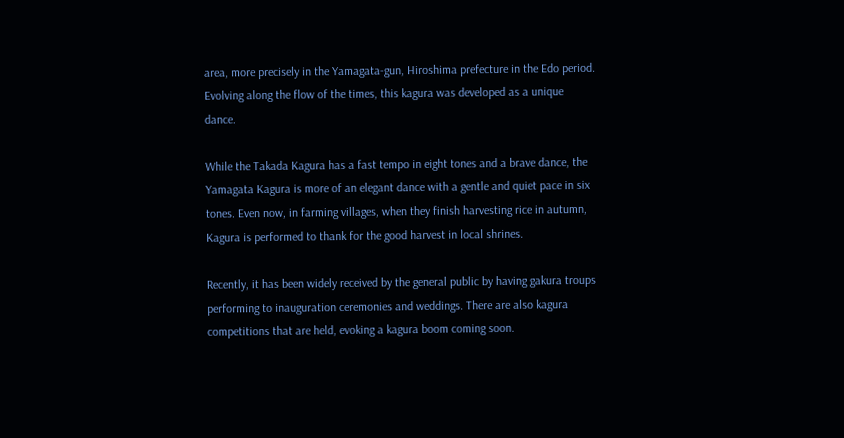area, more precisely in the Yamagata-gun, Hiroshima prefecture in the Edo period. Evolving along the flow of the times, this kagura was developed as a unique dance.

While the Takada Kagura has a fast tempo in eight tones and a brave dance, the Yamagata Kagura is more of an elegant dance with a gentle and quiet pace in six tones. Even now, in farming villages, when they finish harvesting rice in autumn, Kagura is performed to thank for the good harvest in local shrines.

Recently, it has been widely received by the general public by having gakura troups performing to inauguration ceremonies and weddings. There are also kagura competitions that are held, evoking a kagura boom coming soon.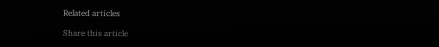Related articles

Share this article